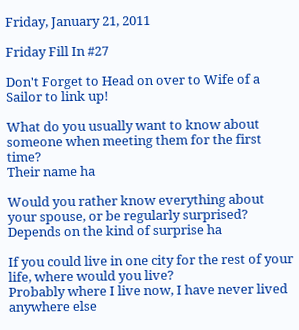Friday, January 21, 2011

Friday Fill In #27

Don't Forget to Head on over to Wife of a Sailor to link up!

What do you usually want to know about someone when meeting them for the first time?
Their name ha

Would you rather know everything about your spouse, or be regularly surprised?
Depends on the kind of surprise ha

If you could live in one city for the rest of your life, where would you live?
Probably where I live now, I have never lived anywhere else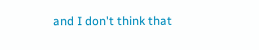and I don't think that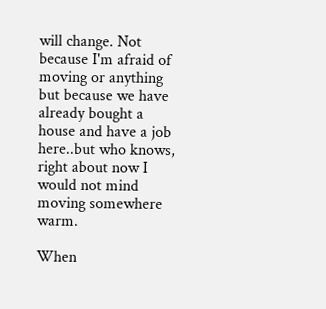will change. Not because I'm afraid of moving or anything but because we have already bought a house and have a job here..but who knows, right about now I would not mind moving somewhere warm.

When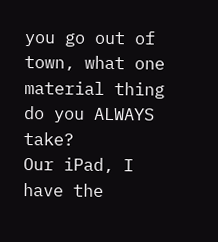you go out of town, what one material thing do you ALWAYS take?
Our iPad, I have the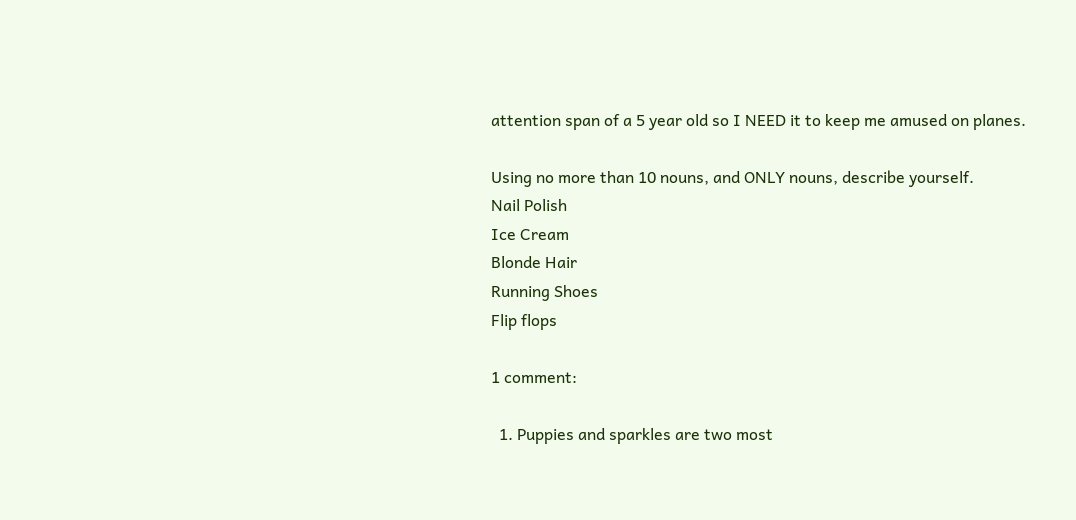attention span of a 5 year old so I NEED it to keep me amused on planes.

Using no more than 10 nouns, and ONLY nouns, describe yourself.
Nail Polish
Ice Cream
Blonde Hair
Running Shoes
Flip flops

1 comment:

  1. Puppies and sparkles are two most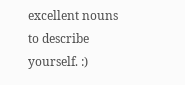excellent nouns to describe yourself. :)